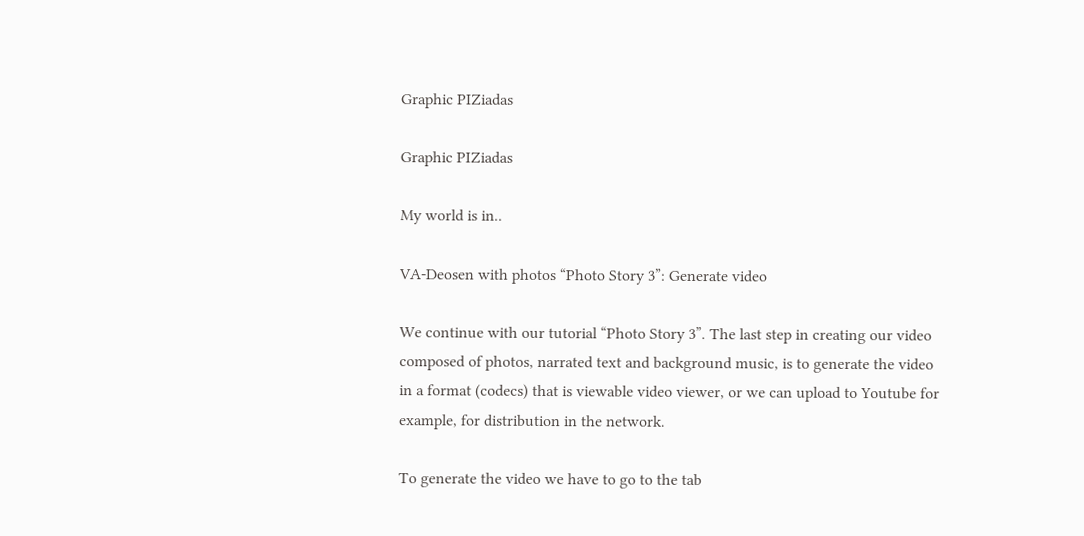Graphic PIZiadas

Graphic PIZiadas

My world is in..

VA-Deosen with photos “Photo Story 3”: Generate video

We continue with our tutorial “Photo Story 3”. The last step in creating our video composed of photos, narrated text and background music, is to generate the video in a format (codecs) that is viewable video viewer, or we can upload to Youtube for example, for distribution in the network.

To generate the video we have to go to the tab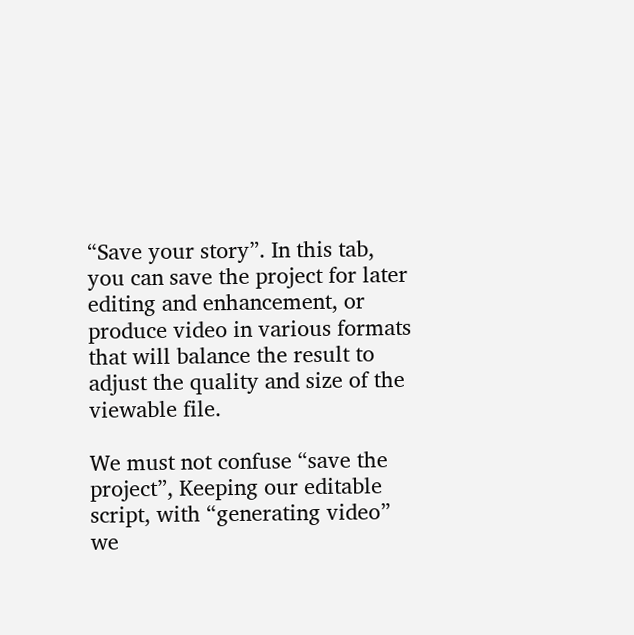“Save your story”. In this tab, you can save the project for later editing and enhancement, or produce video in various formats that will balance the result to adjust the quality and size of the viewable file.

We must not confuse “save the project”, Keeping our editable script, with “generating video” we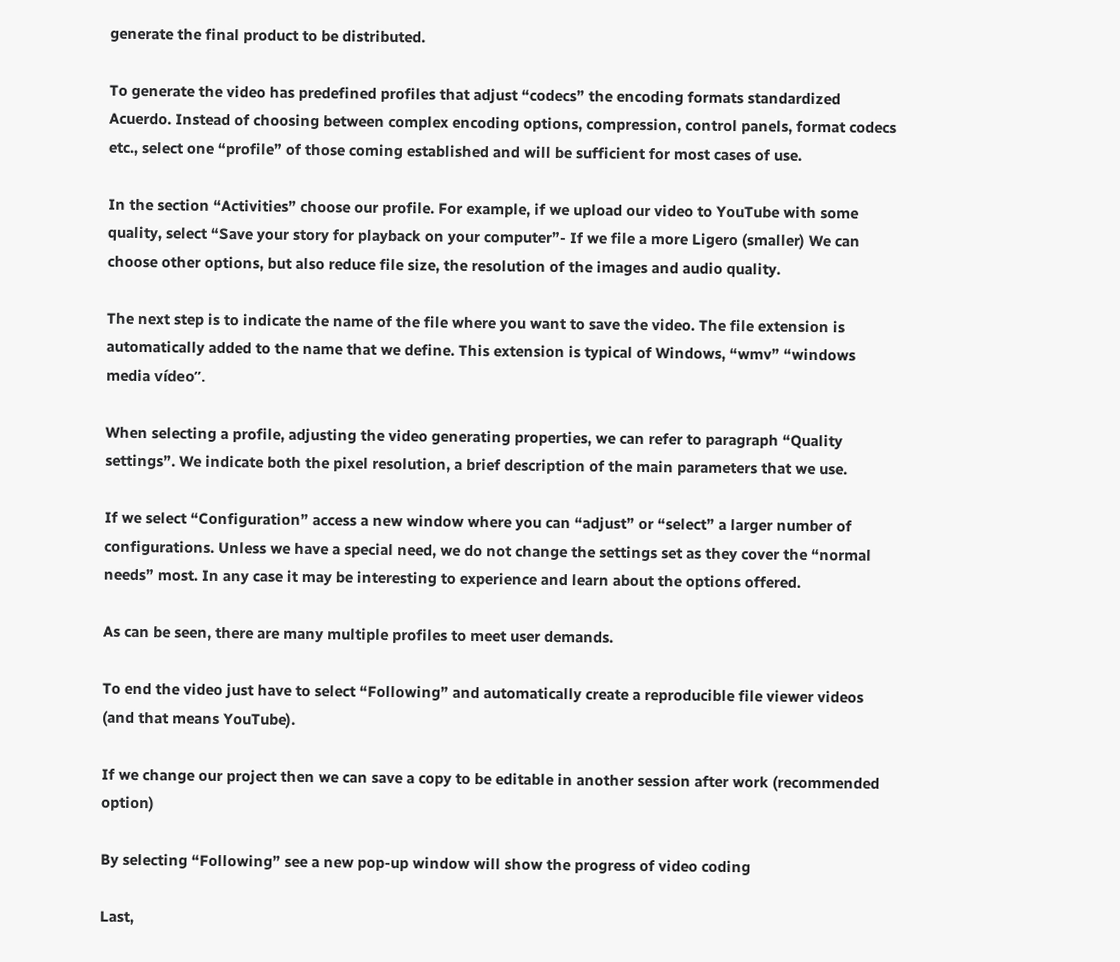generate the final product to be distributed.

To generate the video has predefined profiles that adjust “codecs” the encoding formats standardized Acuerdo. Instead of choosing between complex encoding options, compression, control panels, format codecs etc., select one “profile” of those coming established and will be sufficient for most cases of use.

In the section “Activities” choose our profile. For example, if we upload our video to YouTube with some quality, select “Save your story for playback on your computer”- If we file a more Ligero (smaller) We can choose other options, but also reduce file size, the resolution of the images and audio quality.

The next step is to indicate the name of the file where you want to save the video. The file extension is automatically added to the name that we define. This extension is typical of Windows, “wmv” “windows media vídeo”.

When selecting a profile, adjusting the video generating properties, we can refer to paragraph “Quality settings”. We indicate both the pixel resolution, a brief description of the main parameters that we use.

If we select “Configuration” access a new window where you can “adjust” or “select” a larger number of configurations. Unless we have a special need, we do not change the settings set as they cover the “normal needs” most. In any case it may be interesting to experience and learn about the options offered.

As can be seen, there are many multiple profiles to meet user demands.

To end the video just have to select “Following” and automatically create a reproducible file viewer videos (and that means YouTube).

If we change our project then we can save a copy to be editable in another session after work (recommended option)

By selecting “Following” see a new pop-up window will show the progress of video coding

Last,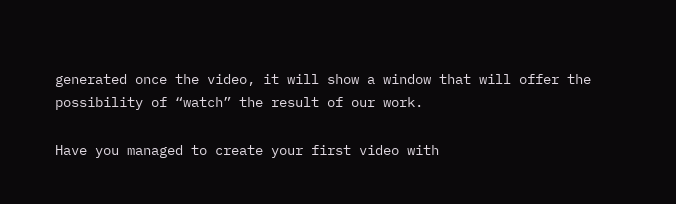generated once the video, it will show a window that will offer the possibility of “watch” the result of our work.

Have you managed to create your first video with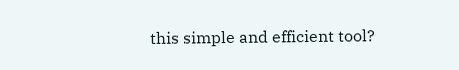this simple and efficient tool?